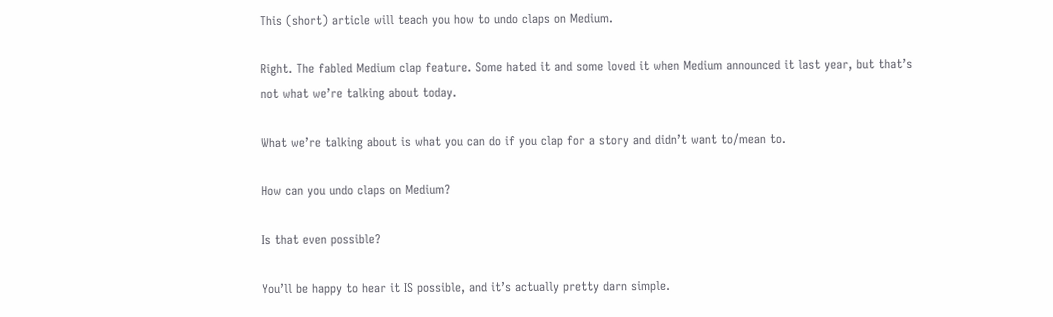This (short) article will teach you how to undo claps on Medium.

Right. The fabled Medium clap feature. Some hated it and some loved it when Medium announced it last year, but that’s not what we’re talking about today.

What we’re talking about is what you can do if you clap for a story and didn’t want to/mean to.

How can you undo claps on Medium?

Is that even possible?

You’ll be happy to hear it IS possible, and it’s actually pretty darn simple.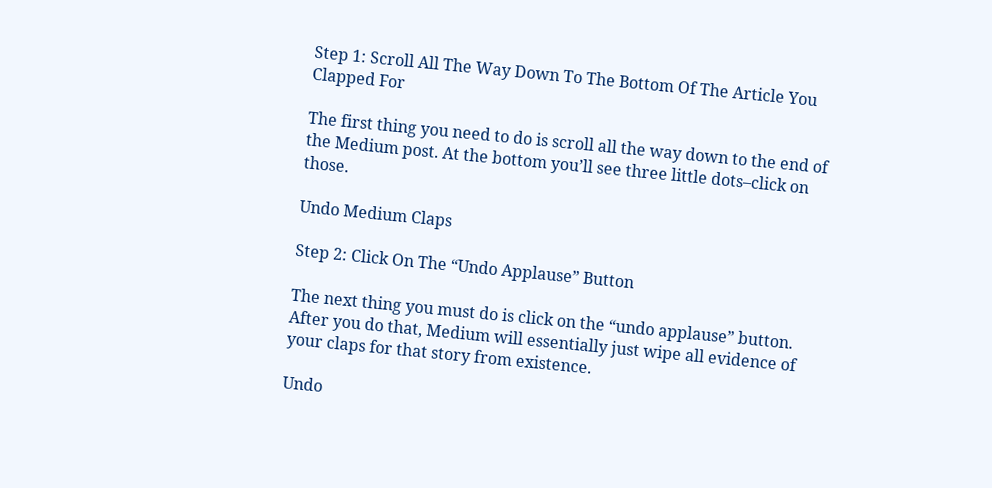Step 1: Scroll All The Way Down To The Bottom Of The Article You Clapped For

The first thing you need to do is scroll all the way down to the end of the Medium post. At the bottom you’ll see three little dots–click on those.

Undo Medium Claps

Step 2: Click On The “Undo Applause” Button

The next thing you must do is click on the “undo applause” button. After you do that, Medium will essentially just wipe all evidence of your claps for that story from existence.

Undo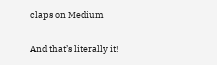claps on Medium

And that’s literally it!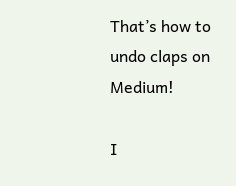That’s how to undo claps on Medium!

I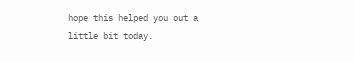hope this helped you out a little bit today.